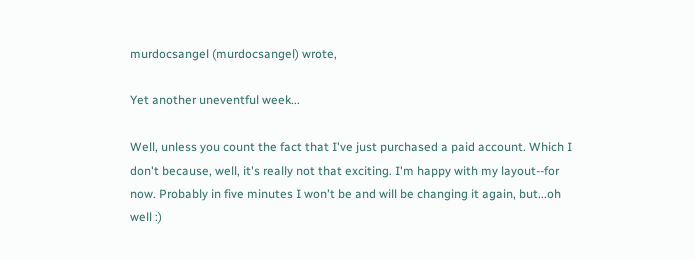murdocsangel (murdocsangel) wrote,

Yet another uneventful week...

Well, unless you count the fact that I've just purchased a paid account. Which I don't because, well, it's really not that exciting. I'm happy with my layout--for now. Probably in five minutes I won't be and will be changing it again, but...oh well :)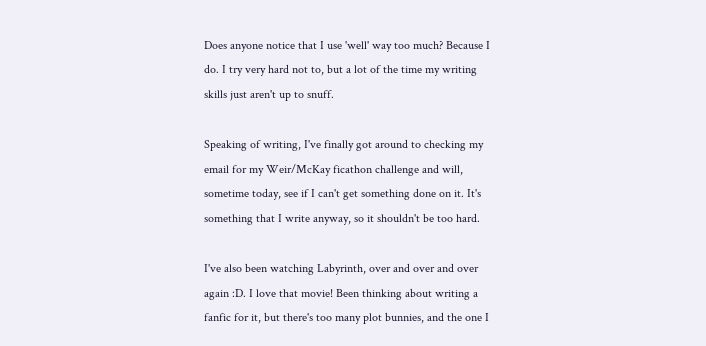Does anyone notice that I use 'well' way too much? Because I do. I try very hard not to, but a lot of the time my writing skills just aren't up to snuff.

Speaking of writing, I've finally got around to checking my email for my Weir/McKay ficathon challenge and will, sometime today, see if I can't get something done on it. It's something that I write anyway, so it shouldn't be too hard.

I've also been watching Labyrinth, over and over and over again :D. I love that movie! Been thinking about writing a fanfic for it, but there's too many plot bunnies, and the one I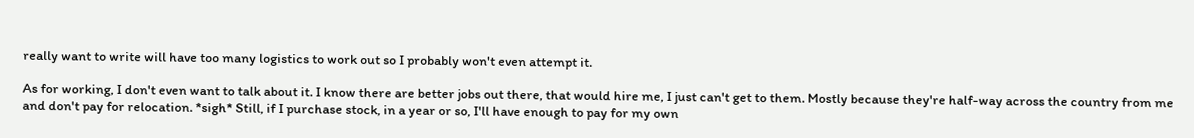really want to write will have too many logistics to work out so I probably won't even attempt it.

As for working, I don't even want to talk about it. I know there are better jobs out there, that would hire me, I just can't get to them. Mostly because they're half-way across the country from me and don't pay for relocation. *sigh* Still, if I purchase stock, in a year or so, I'll have enough to pay for my own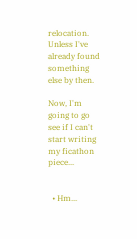relocation. Unless I've already found something else by then.

Now, I'm going to go see if I can't start writing my ficathon piece...


  • Hm...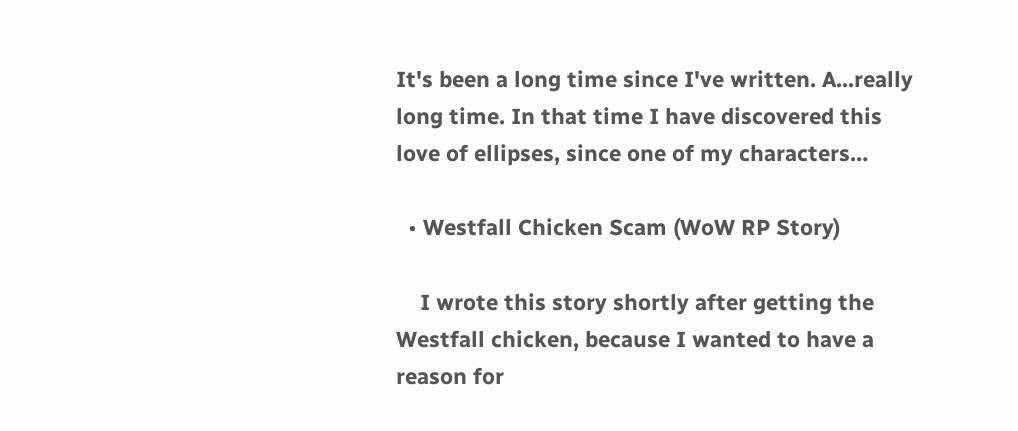It's been a long time since I've written. A...really long time. In that time I have discovered this love of ellipses, since one of my characters…

  • Westfall Chicken Scam (WoW RP Story)

    I wrote this story shortly after getting the Westfall chicken, because I wanted to have a reason for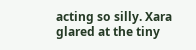acting so silly. Xara glared at the tiny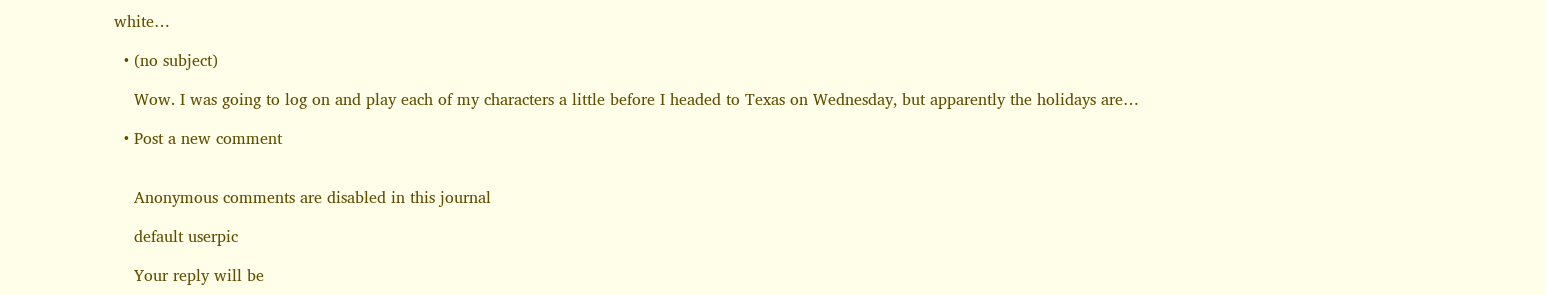white…

  • (no subject)

    Wow. I was going to log on and play each of my characters a little before I headed to Texas on Wednesday, but apparently the holidays are…

  • Post a new comment


    Anonymous comments are disabled in this journal

    default userpic

    Your reply will be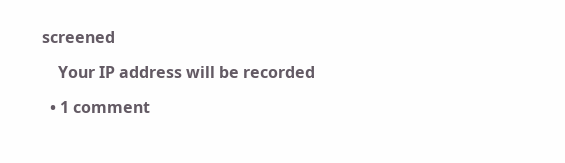screened

    Your IP address will be recorded

  • 1 comment